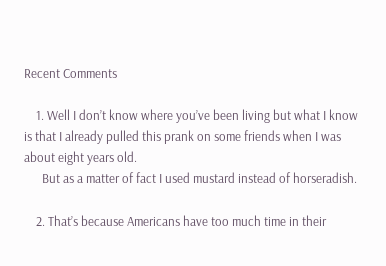Recent Comments

    1. Well I don’t know where you’ve been living but what I know is that I already pulled this prank on some friends when I was about eight years old.
      But as a matter of fact I used mustard instead of horseradish.

    2. That’s because Americans have too much time in their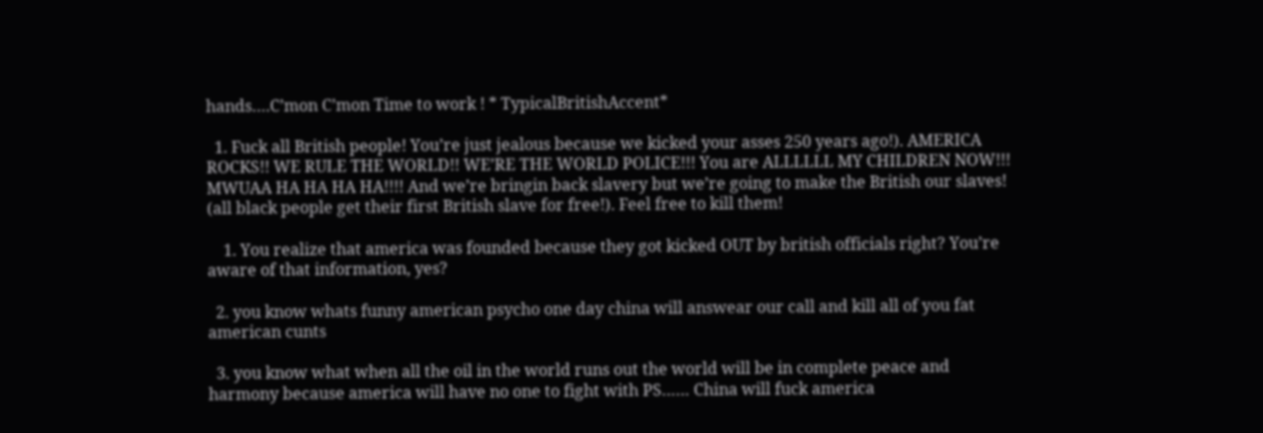hands….C’mon C’mon Time to work ! * TypicalBritishAccent*

  1. Fuck all British people! You’re just jealous because we kicked your asses 250 years ago!). AMERICA ROCKS!! WE RULE THE WORLD!! WE’RE THE WORLD POLICE!!! You are ALLLLLL MY CHILDREN NOW!!! MWUAA HA HA HA HA!!!! And we’re bringin back slavery but we’re going to make the British our slaves! (all black people get their first British slave for free!). Feel free to kill them!

    1. You realize that america was founded because they got kicked OUT by british officials right? You’re aware of that information, yes?

  2. you know whats funny american psycho one day china will answear our call and kill all of you fat american cunts

  3. you know what when all the oil in the world runs out the world will be in complete peace and harmony because america will have no one to fight with PS…… China will fuck america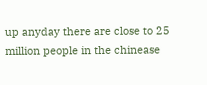up anyday there are close to 25 million people in the chinease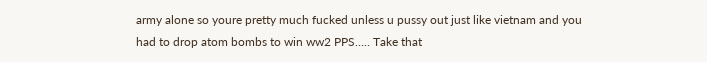army alone so youre pretty much fucked unless u pussy out just like vietnam and you had to drop atom bombs to win ww2 PPS….. Take that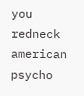you redneck american psycho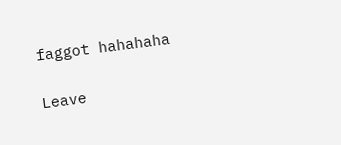faggot hahahaha

Leave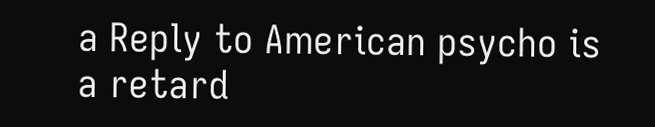a Reply to American psycho is a retard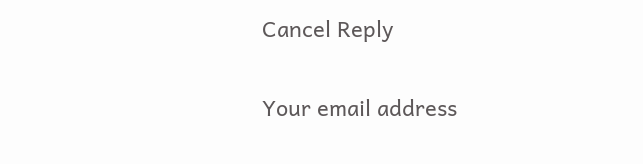Cancel Reply

Your email address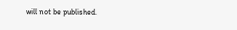will not be published.